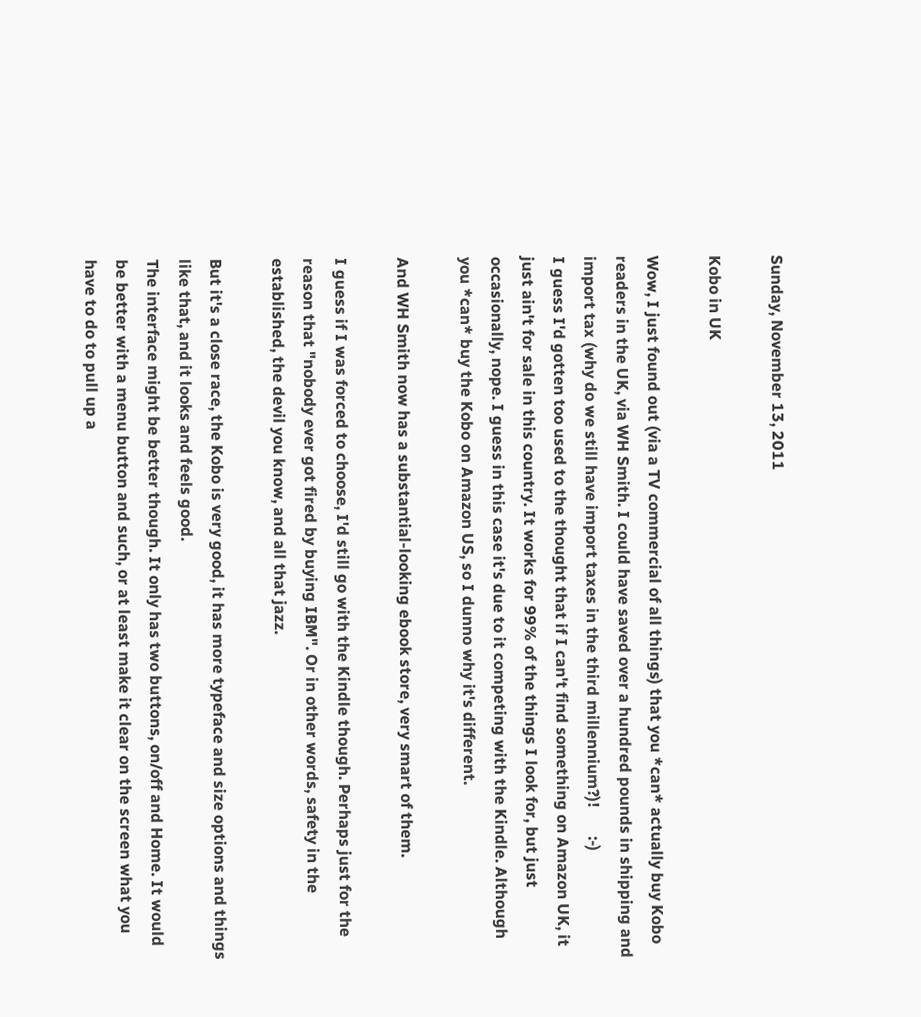Sunday, November 13, 2011

Kobo in UK

Wow, I just found out (via a TV commercial of all things) that you *can* actually buy Kobo readers in the UK, via WH Smith. I could have saved over a hundred pounds in shipping and import tax (why do we still have import taxes in the third millennium?)!       :-)
I guess I'd gotten too used to the thought that if I can't find something on Amazon UK, it just ain't for sale in this country. It works for 99% of the things I look for, but just occasionally, nope. I guess in this case it's due to it competing with the Kindle. Although you *can* buy the Kobo on Amazon US, so I dunno why it's different.

And WH Smith now has a substantial-looking ebook store, very smart of them.

I guess if I was forced to choose, I'd still go with the Kindle though. Perhaps just for the reason that "nobody ever got fired by buying IBM". Or in other words, safety in the established, the devil you know, and all that jazz.

But it's a close race, the Kobo is very good, it has more typeface and size options and things like that, and it looks and feels good.
The interface might be better though. It only has two buttons, on/off and Home. It would be better with a menu button and such, or at least make it clear on the screen what you have to do to pull up a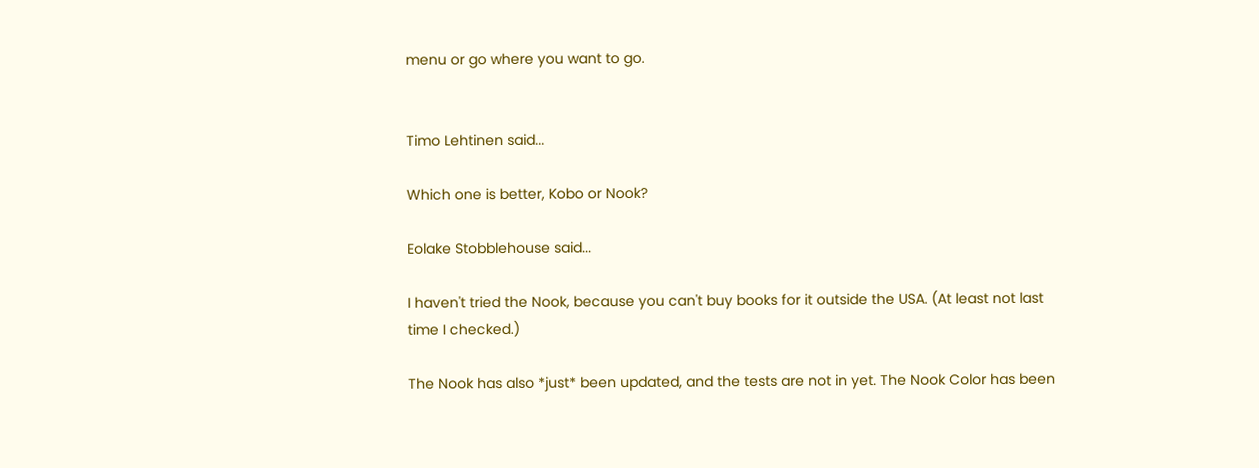menu or go where you want to go.


Timo Lehtinen said...

Which one is better, Kobo or Nook?

Eolake Stobblehouse said...

I haven't tried the Nook, because you can't buy books for it outside the USA. (At least not last time I checked.)

The Nook has also *just* been updated, and the tests are not in yet. The Nook Color has been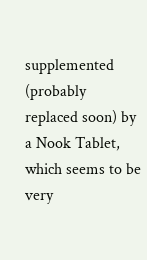supplemented (probably replaced soon) by a Nook Tablet, which seems to be very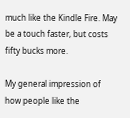much like the Kindle Fire. May be a touch faster, but costs fifty bucks more.

My general impression of how people like the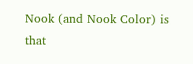Nook (and Nook Color) is that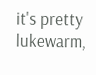it's pretty lukewarm,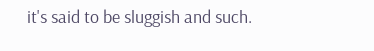it's said to be sluggish and such.